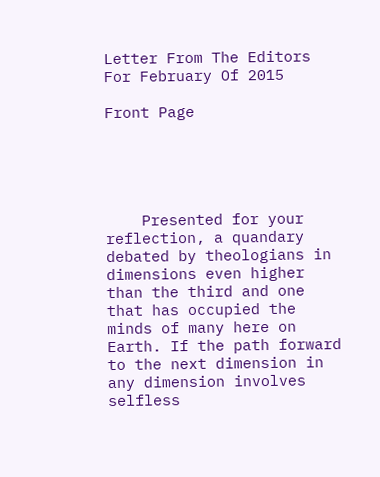Letter From The Editors
For February Of 2015

Front Page





    Presented for your reflection, a quandary debated by theologians in dimensions even higher than the third and one that has occupied the minds of many here on Earth. If the path forward to the next dimension in any dimension involves selfless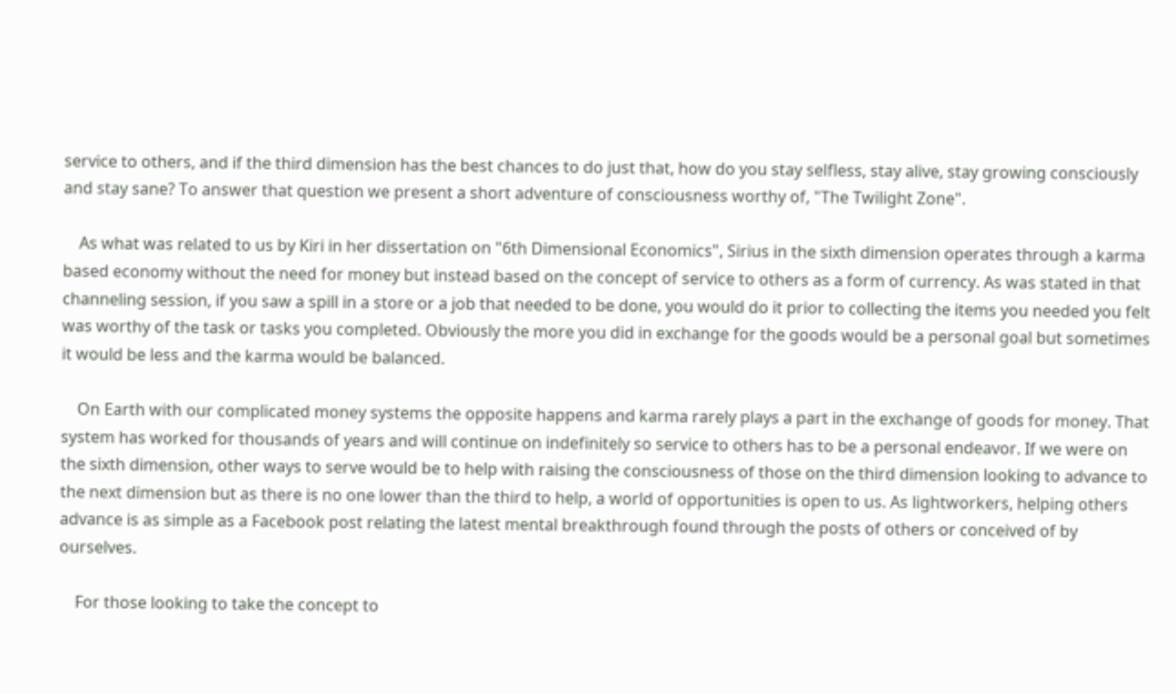service to others, and if the third dimension has the best chances to do just that, how do you stay selfless, stay alive, stay growing consciously and stay sane? To answer that question we present a short adventure of consciousness worthy of, "The Twilight Zone".

    As what was related to us by Kiri in her dissertation on "6th Dimensional Economics", Sirius in the sixth dimension operates through a karma based economy without the need for money but instead based on the concept of service to others as a form of currency. As was stated in that channeling session, if you saw a spill in a store or a job that needed to be done, you would do it prior to collecting the items you needed you felt was worthy of the task or tasks you completed. Obviously the more you did in exchange for the goods would be a personal goal but sometimes it would be less and the karma would be balanced.

    On Earth with our complicated money systems the opposite happens and karma rarely plays a part in the exchange of goods for money. That system has worked for thousands of years and will continue on indefinitely so service to others has to be a personal endeavor. If we were on the sixth dimension, other ways to serve would be to help with raising the consciousness of those on the third dimension looking to advance to the next dimension but as there is no one lower than the third to help, a world of opportunities is open to us. As lightworkers, helping others advance is as simple as a Facebook post relating the latest mental breakthrough found through the posts of others or conceived of by ourselves.

    For those looking to take the concept to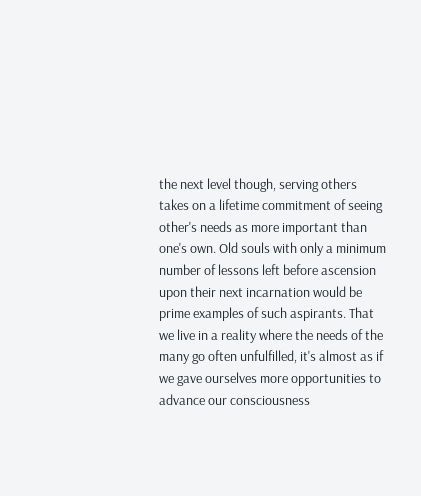the next level though, serving others takes on a lifetime commitment of seeing other's needs as more important than one's own. Old souls with only a minimum number of lessons left before ascension upon their next incarnation would be prime examples of such aspirants. That we live in a reality where the needs of the many go often unfulfilled, it's almost as if we gave ourselves more opportunities to advance our consciousness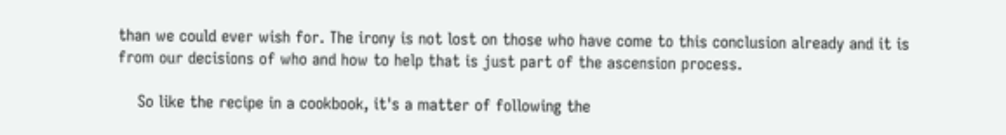than we could ever wish for. The irony is not lost on those who have come to this conclusion already and it is from our decisions of who and how to help that is just part of the ascension process.

    So like the recipe in a cookbook, it's a matter of following the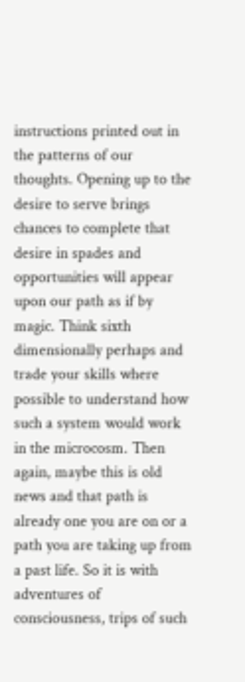instructions printed out in the patterns of our thoughts. Opening up to the desire to serve brings chances to complete that desire in spades and opportunities will appear upon our path as if by magic. Think sixth dimensionally perhaps and trade your skills where possible to understand how such a system would work in the microcosm. Then again, maybe this is old news and that path is already one you are on or a path you are taking up from a past life. So it is with adventures of consciousness, trips of such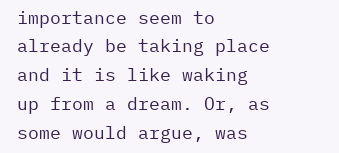importance seem to already be taking place and it is like waking up from a dream. Or, as some would argue, was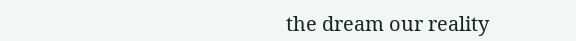the dream our reality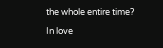the whole entire time?

In love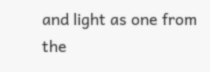and light as one from the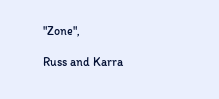"Zone",

Russ and Karra